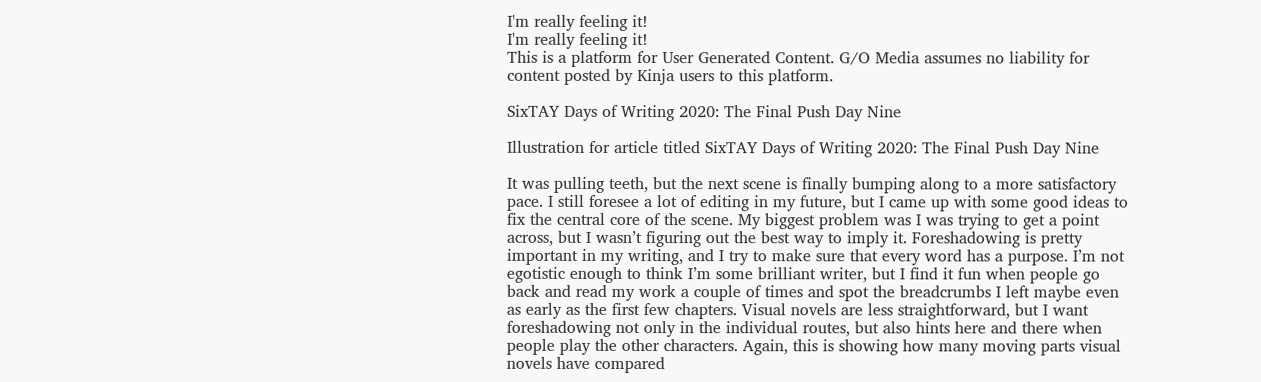I'm really feeling it!
I'm really feeling it!
This is a platform for User Generated Content. G/O Media assumes no liability for content posted by Kinja users to this platform.

SixTAY Days of Writing 2020: The Final Push Day Nine

Illustration for article titled SixTAY Days of Writing 2020: The Final Push Day Nine

It was pulling teeth, but the next scene is finally bumping along to a more satisfactory pace. I still foresee a lot of editing in my future, but I came up with some good ideas to fix the central core of the scene. My biggest problem was I was trying to get a point across, but I wasn’t figuring out the best way to imply it. Foreshadowing is pretty important in my writing, and I try to make sure that every word has a purpose. I’m not egotistic enough to think I’m some brilliant writer, but I find it fun when people go back and read my work a couple of times and spot the breadcrumbs I left maybe even as early as the first few chapters. Visual novels are less straightforward, but I want foreshadowing not only in the individual routes, but also hints here and there when people play the other characters. Again, this is showing how many moving parts visual novels have compared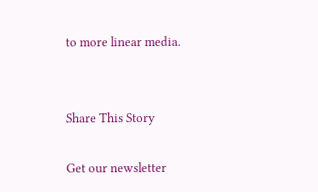to more linear media.


Share This Story

Get our newsletter